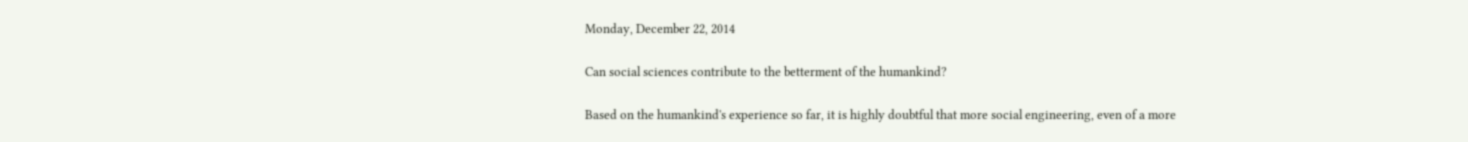Monday, December 22, 2014

Can social sciences contribute to the betterment of the humankind?

Based on the humankind's experience so far, it is highly doubtful that more social engineering, even of a more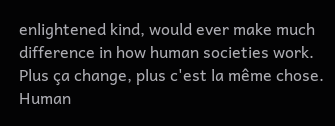enlightened kind, would ever make much difference in how human societies work.  Plus ça change, plus c'est la même chose. Human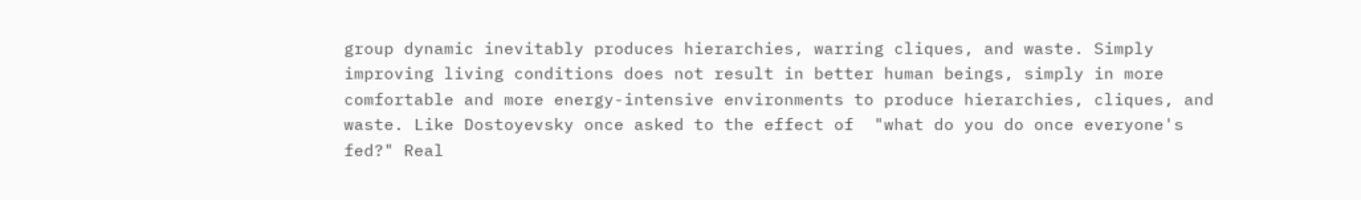group dynamic inevitably produces hierarchies, warring cliques, and waste. Simply improving living conditions does not result in better human beings, simply in more comfortable and more energy-intensive environments to produce hierarchies, cliques, and waste. Like Dostoyevsky once asked to the effect of  "what do you do once everyone's fed?" Real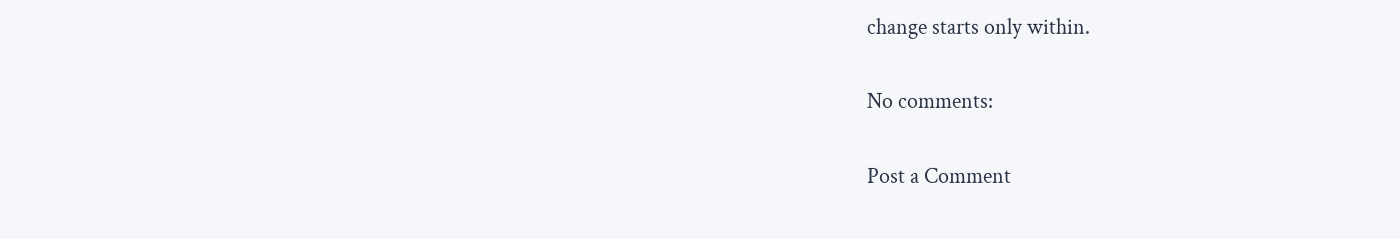change starts only within.

No comments:

Post a Comment